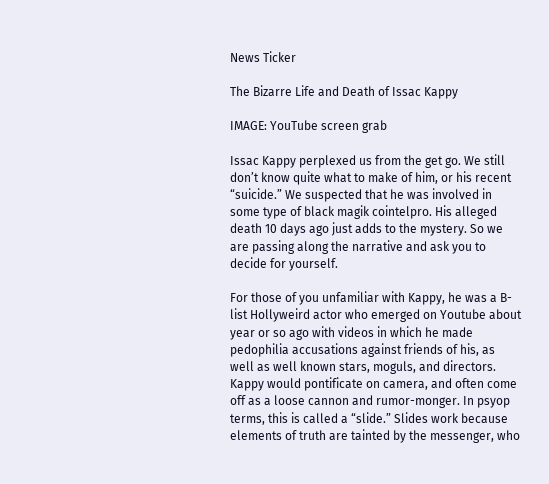News Ticker

The Bizarre Life and Death of Issac Kappy

IMAGE: YouTube screen grab

Issac Kappy perplexed us from the get go. We still don’t know quite what to make of him, or his recent “suicide.” We suspected that he was involved in some type of black magik cointelpro. His alleged death 10 days ago just adds to the mystery. So we are passing along the narrative and ask you to decide for yourself.

For those of you unfamiliar with Kappy, he was a B-list Hollyweird actor who emerged on Youtube about year or so ago with videos in which he made pedophilia accusations against friends of his, as well as well known stars, moguls, and directors. Kappy would pontificate on camera, and often come off as a loose cannon and rumor-monger. In psyop terms, this is called a “slide.” Slides work because elements of truth are tainted by the messenger, who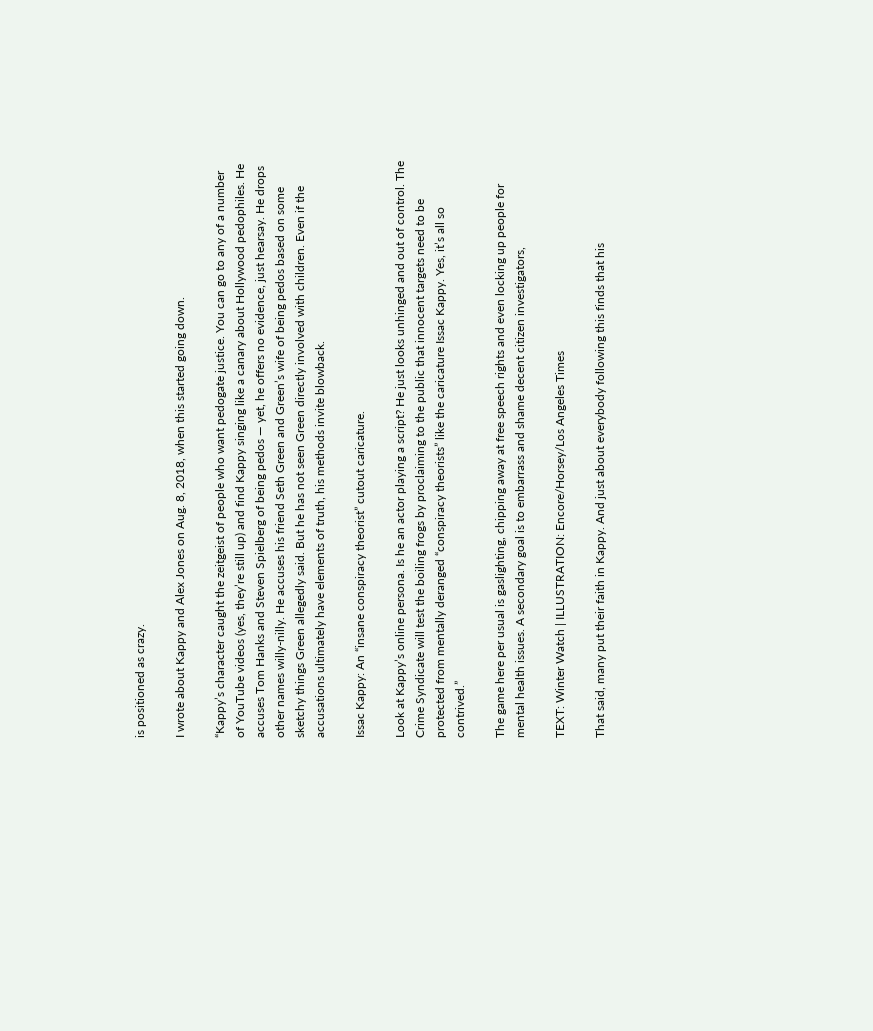is positioned as crazy.

I wrote about Kappy and Alex Jones on Aug. 8, 2018, when this started going down.

“Kappy’s character caught the zeitgeist of people who want pedogate justice. You can go to any of a number of YouTube videos (yes, they’re still up) and find Kappy singing like a canary about Hollywood pedophiles. He accuses Tom Hanks and Steven Spielberg of being pedos — yet, he offers no evidence, just hearsay. He drops other names willy-nilly. He accuses his friend Seth Green and Green’s wife of being pedos based on some sketchy things Green allegedly said. But he has not seen Green directly involved with children. Even if the accusations ultimately have elements of truth, his methods invite blowback.

Issac Kappy: An “insane conspiracy theorist” cutout caricature.

Look at Kappy’s online persona. Is he an actor playing a script? He just looks unhinged and out of control. The Crime Syndicate will test the boiling frogs by proclaiming to the public that innocent targets need to be protected from mentally deranged “conspiracy theorists” like the caricature Issac Kappy. Yes, it’s all so contrived.”

The game here per usual is gaslighting, chipping away at free speech rights and even locking up people for mental health issues. A secondary goal is to embarrass and shame decent citizen investigators,

TEXT: Winter Watch | ILLUSTRATION: Encore/Horsey/Los Angeles Times

That said, many put their faith in Kappy. And just about everybody following this finds that his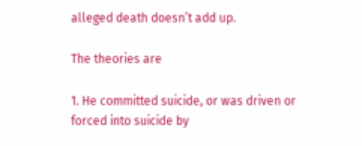alleged death doesn’t add up.

The theories are

1. He committed suicide, or was driven or forced into suicide by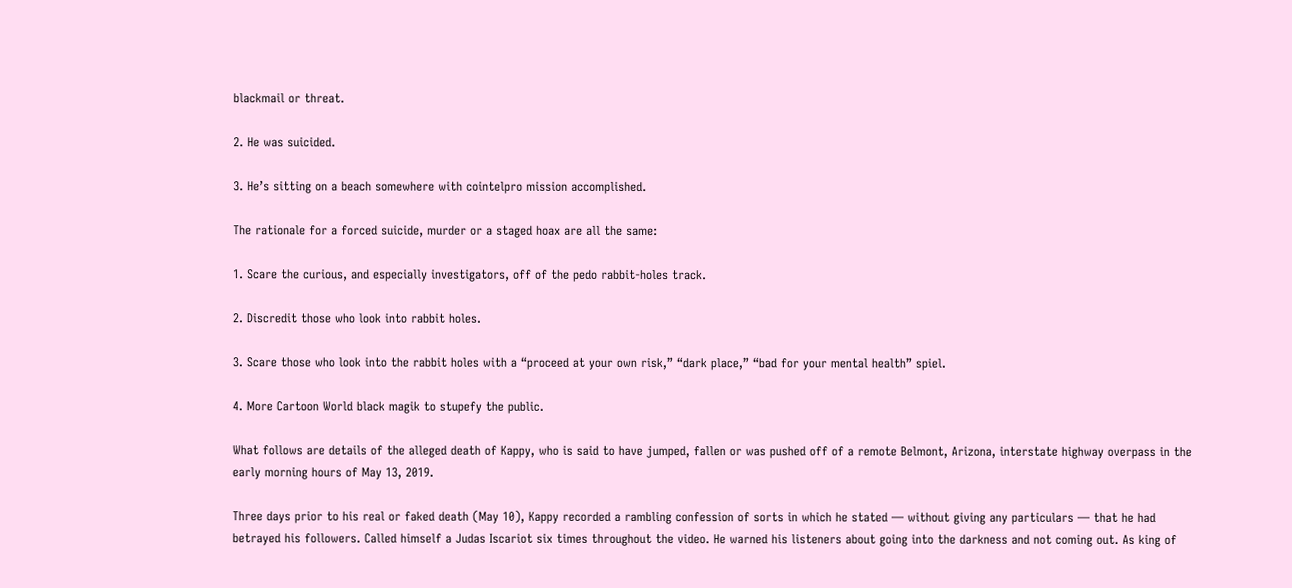blackmail or threat.

2. He was suicided.

3. He’s sitting on a beach somewhere with cointelpro mission accomplished.

The rationale for a forced suicide, murder or a staged hoax are all the same:

1. Scare the curious, and especially investigators, off of the pedo rabbit-holes track.

2. Discredit those who look into rabbit holes.

3. Scare those who look into the rabbit holes with a “proceed at your own risk,” “dark place,” “bad for your mental health” spiel.

4. More Cartoon World black magik to stupefy the public.

What follows are details of the alleged death of Kappy, who is said to have jumped, fallen or was pushed off of a remote Belmont, Arizona, interstate highway overpass in the early morning hours of May 13, 2019.

Three days prior to his real or faked death (May 10), Kappy recorded a rambling confession of sorts in which he stated — without giving any particulars — that he had betrayed his followers. Called himself a Judas Iscariot six times throughout the video. He warned his listeners about going into the darkness and not coming out. As king of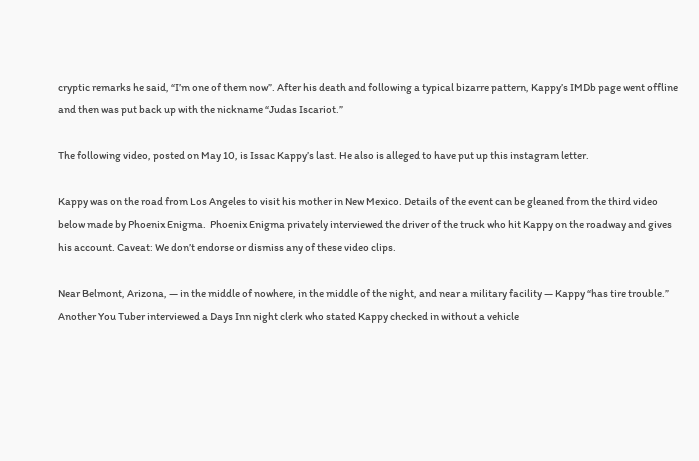cryptic remarks he said, “I’m one of them now”. After his death and following a typical bizarre pattern, Kappy’s IMDb page went offline and then was put back up with the nickname “Judas Iscariot.”

The following video, posted on May 10, is Issac Kappy’s last. He also is alleged to have put up this instagram letter.

Kappy was on the road from Los Angeles to visit his mother in New Mexico. Details of the event can be gleaned from the third video below made by Phoenix Enigma.  Phoenix Enigma privately interviewed the driver of the truck who hit Kappy on the roadway and gives his account. Caveat: We don’t endorse or dismiss any of these video clips.

Near Belmont, Arizona, — in the middle of nowhere, in the middle of the night, and near a military facility — Kappy “has tire trouble.” Another You Tuber interviewed a Days Inn night clerk who stated Kappy checked in without a vehicle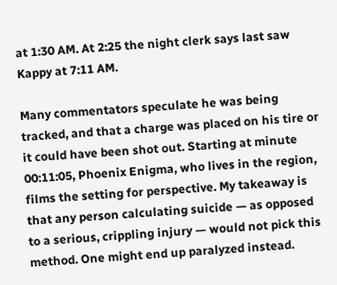at 1:30 AM. At 2:25 the night clerk says last saw Kappy at 7:11 AM.

Many commentators speculate he was being tracked, and that a charge was placed on his tire or it could have been shot out. Starting at minute 00:11:05, Phoenix Enigma, who lives in the region, films the setting for perspective. My takeaway is that any person calculating suicide — as opposed to a serious, crippling injury — would not pick this method. One might end up paralyzed instead.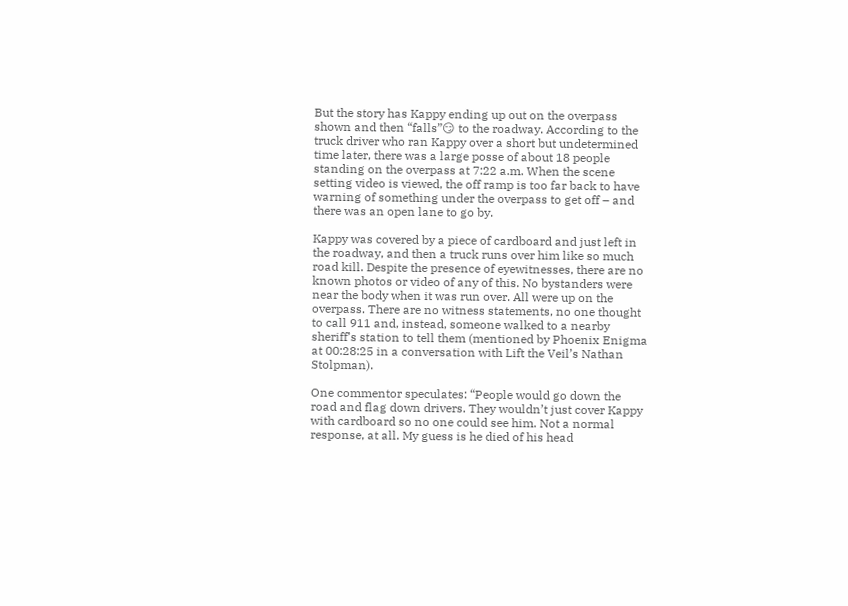But the story has Kappy ending up out on the overpass shown and then “falls”😏 to the roadway. According to the truck driver who ran Kappy over a short but undetermined time later, there was a large posse of about 18 people standing on the overpass at 7:22 a.m. When the scene setting video is viewed, the off ramp is too far back to have warning of something under the overpass to get off – and there was an open lane to go by.

Kappy was covered by a piece of cardboard and just left in the roadway, and then a truck runs over him like so much road kill. Despite the presence of eyewitnesses, there are no known photos or video of any of this. No bystanders were near the body when it was run over. All were up on the overpass. There are no witness statements, no one thought to call 911 and, instead, someone walked to a nearby sheriff’s station to tell them (mentioned by Phoenix Enigma at 00:28:25 in a conversation with Lift the Veil’s Nathan Stolpman).

One commentor speculates: “People would go down the road and flag down drivers. They wouldn’t just cover Kappy with cardboard so no one could see him. Not a normal response, at all. My guess is he died of his head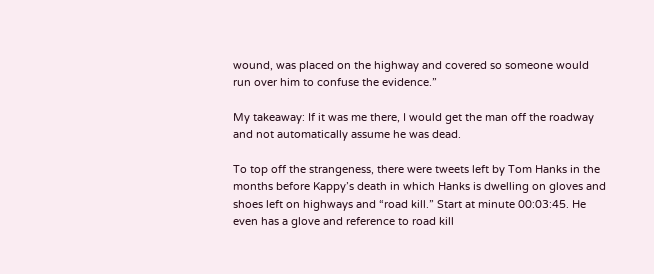wound, was placed on the highway and covered so someone would run over him to confuse the evidence.”

My takeaway: If it was me there, I would get the man off the roadway and not automatically assume he was dead.

To top off the strangeness, there were tweets left by Tom Hanks in the months before Kappy’s death in which Hanks is dwelling on gloves and shoes left on highways and “road kill.” Start at minute 00:03:45. He even has a glove and reference to road kill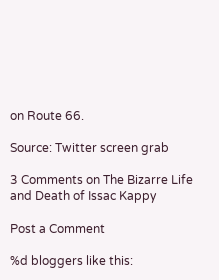on Route 66.

Source: Twitter screen grab

3 Comments on The Bizarre Life and Death of Issac Kappy

Post a Comment

%d bloggers like this: